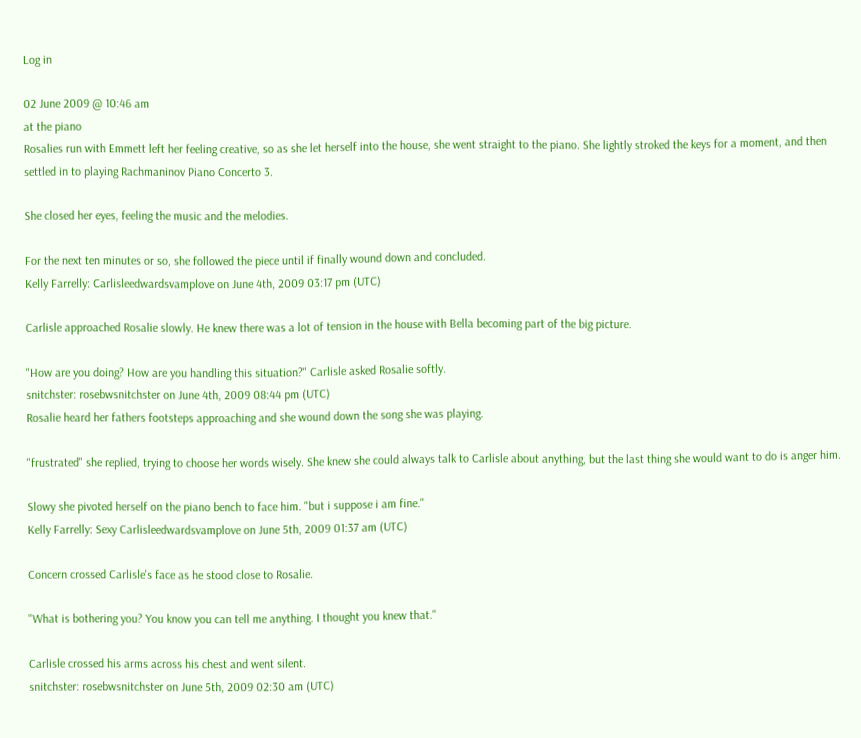Log in

02 June 2009 @ 10:46 am
at the piano
Rosalies run with Emmett left her feeling creative, so as she let herself into the house, she went straight to the piano. She lightly stroked the keys for a moment, and then settled in to playing Rachmaninov Piano Concerto 3.

She closed her eyes, feeling the music and the melodies.

For the next ten minutes or so, she followed the piece until if finally wound down and concluded.
Kelly Farrelly: Carlisleedwardsvamplove on June 4th, 2009 03:17 pm (UTC)

Carlisle approached Rosalie slowly. He knew there was a lot of tension in the house with Bella becoming part of the big picture.

"How are you doing? How are you handling this situation?" Carlisle asked Rosalie softly.
snitchster: rosebwsnitchster on June 4th, 2009 08:44 pm (UTC)
Rosalie heard her fathers footsteps approaching and she wound down the song she was playing.

"frustrated" she replied, trying to choose her words wisely. She knew she could always talk to Carlisle about anything, but the last thing she would want to do is anger him.

Slowy she pivoted herself on the piano bench to face him. "but i suppose i am fine."
Kelly Farrelly: Sexy Carlisleedwardsvamplove on June 5th, 2009 01:37 am (UTC)

Concern crossed Carlisle's face as he stood close to Rosalie.

"What is bothering you? You know you can tell me anything. I thought you knew that."

Carlisle crossed his arms across his chest and went silent.
snitchster: rosebwsnitchster on June 5th, 2009 02:30 am (UTC)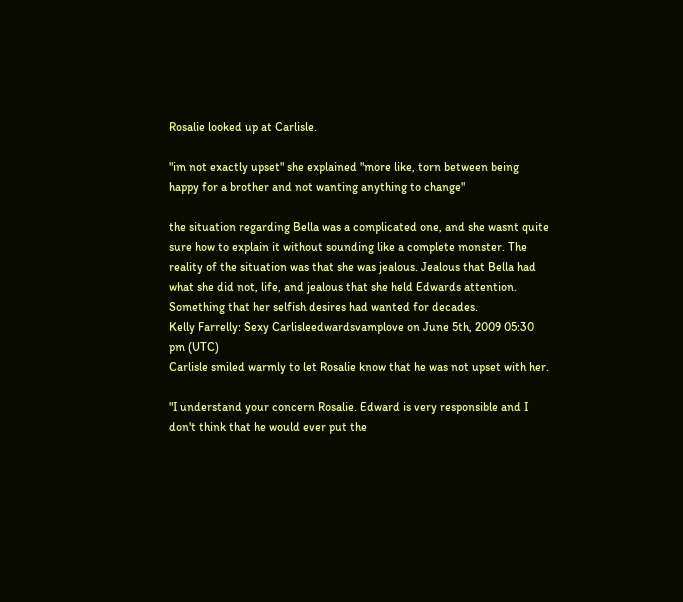Rosalie looked up at Carlisle.

"im not exactly upset" she explained "more like, torn between being happy for a brother and not wanting anything to change"

the situation regarding Bella was a complicated one, and she wasnt quite sure how to explain it without sounding like a complete monster. The reality of the situation was that she was jealous. Jealous that Bella had what she did not, life, and jealous that she held Edwards attention. Something that her selfish desires had wanted for decades.
Kelly Farrelly: Sexy Carlisleedwardsvamplove on June 5th, 2009 05:30 pm (UTC)
Carlisle smiled warmly to let Rosalie know that he was not upset with her.

"I understand your concern Rosalie. Edward is very responsible and I don't think that he would ever put the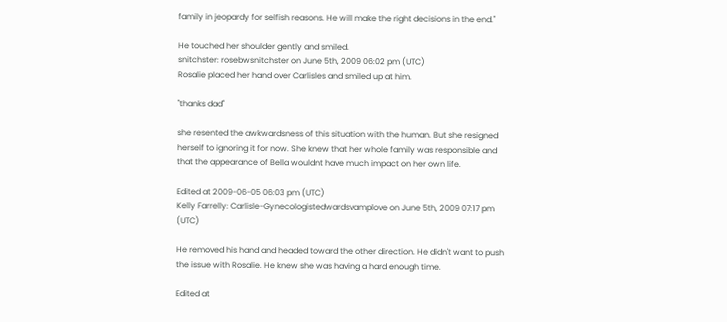family in jeopardy for selfish reasons. He will make the right decisions in the end."

He touched her shoulder gently and smiled.
snitchster: rosebwsnitchster on June 5th, 2009 06:02 pm (UTC)
Rosalie placed her hand over Carlisles and smiled up at him.

"thanks dad"

she resented the awkwardsness of this situation with the human. But she resigned herself to ignoring it for now. She knew that her whole family was responsible and that the appearance of Bella wouldnt have much impact on her own life.

Edited at 2009-06-05 06:03 pm (UTC)
Kelly Farrelly: Carlisle-Gynecologistedwardsvamplove on June 5th, 2009 07:17 pm (UTC)

He removed his hand and headed toward the other direction. He didn't want to push the issue with Rosalie. He knew she was having a hard enough time.

Edited at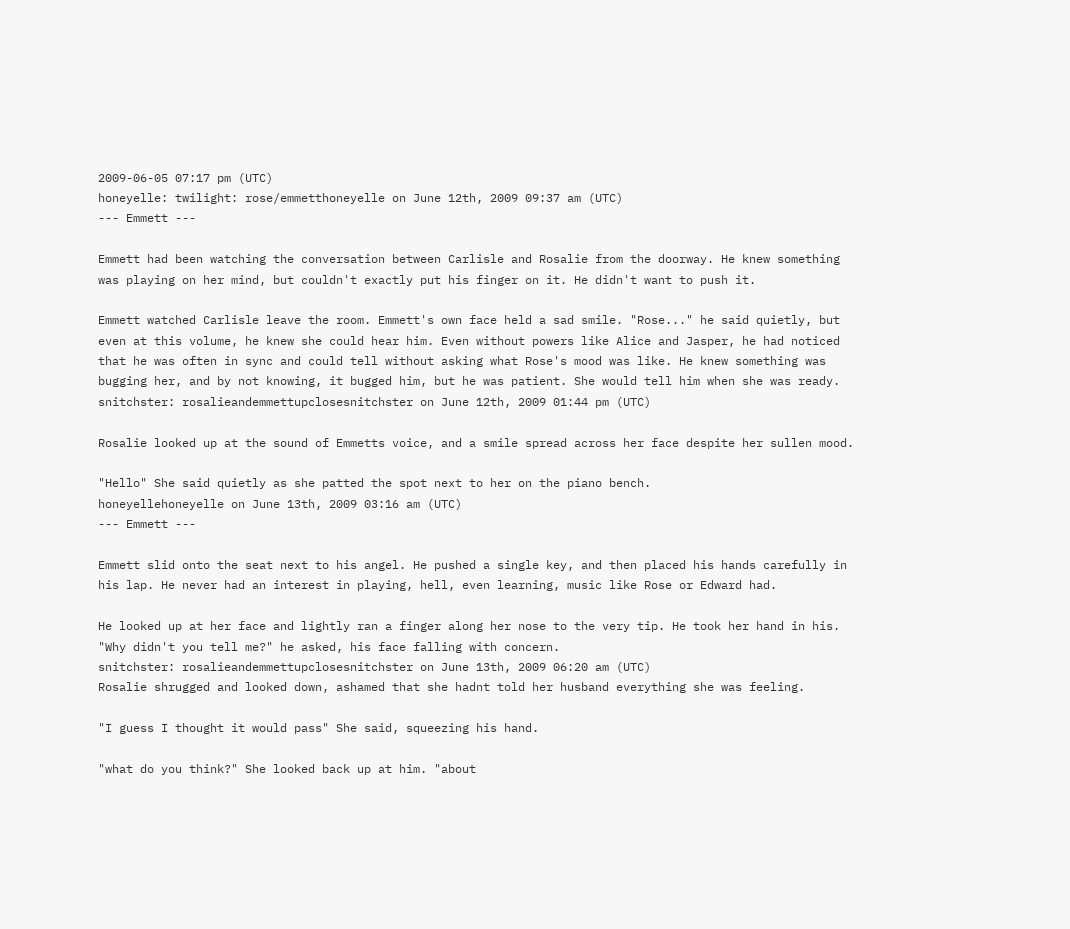2009-06-05 07:17 pm (UTC)
honeyelle: twilight: rose/emmetthoneyelle on June 12th, 2009 09:37 am (UTC)
--- Emmett ---

Emmett had been watching the conversation between Carlisle and Rosalie from the doorway. He knew something was playing on her mind, but couldn't exactly put his finger on it. He didn't want to push it.

Emmett watched Carlisle leave the room. Emmett's own face held a sad smile. "Rose..." he said quietly, but even at this volume, he knew she could hear him. Even without powers like Alice and Jasper, he had noticed that he was often in sync and could tell without asking what Rose's mood was like. He knew something was bugging her, and by not knowing, it bugged him, but he was patient. She would tell him when she was ready.
snitchster: rosalieandemmettupclosesnitchster on June 12th, 2009 01:44 pm (UTC)

Rosalie looked up at the sound of Emmetts voice, and a smile spread across her face despite her sullen mood.

"Hello" She said quietly as she patted the spot next to her on the piano bench.
honeyellehoneyelle on June 13th, 2009 03:16 am (UTC)
--- Emmett ---

Emmett slid onto the seat next to his angel. He pushed a single key, and then placed his hands carefully in his lap. He never had an interest in playing, hell, even learning, music like Rose or Edward had.

He looked up at her face and lightly ran a finger along her nose to the very tip. He took her hand in his. "Why didn't you tell me?" he asked, his face falling with concern.
snitchster: rosalieandemmettupclosesnitchster on June 13th, 2009 06:20 am (UTC)
Rosalie shrugged and looked down, ashamed that she hadnt told her husband everything she was feeling.

"I guess I thought it would pass" She said, squeezing his hand.

"what do you think?" She looked back up at him. "about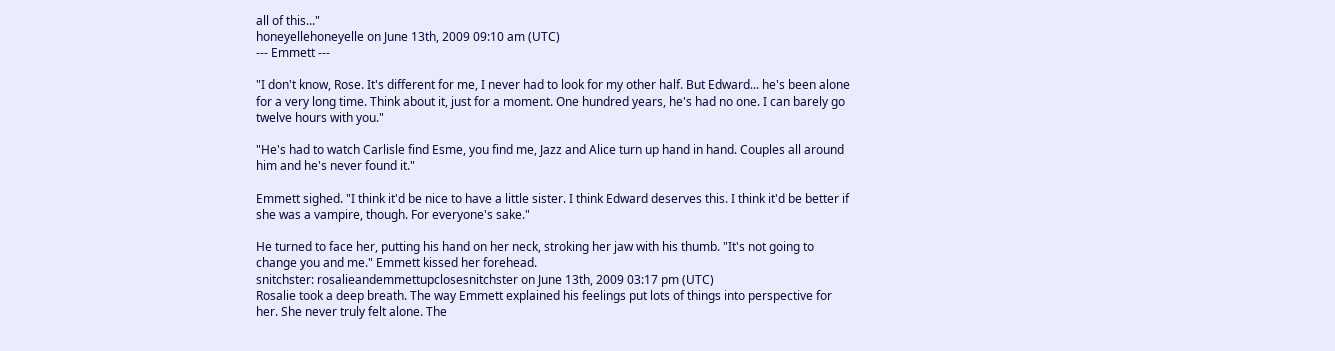all of this..."
honeyellehoneyelle on June 13th, 2009 09:10 am (UTC)
--- Emmett ---

"I don't know, Rose. It's different for me, I never had to look for my other half. But Edward... he's been alone for a very long time. Think about it, just for a moment. One hundred years, he's had no one. I can barely go twelve hours with you."

"He's had to watch Carlisle find Esme, you find me, Jazz and Alice turn up hand in hand. Couples all around him and he's never found it."

Emmett sighed. "I think it'd be nice to have a little sister. I think Edward deserves this. I think it'd be better if she was a vampire, though. For everyone's sake."

He turned to face her, putting his hand on her neck, stroking her jaw with his thumb. "It's not going to change you and me." Emmett kissed her forehead.
snitchster: rosalieandemmettupclosesnitchster on June 13th, 2009 03:17 pm (UTC)
Rosalie took a deep breath. The way Emmett explained his feelings put lots of things into perspective for her. She never truly felt alone. The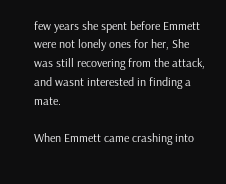few years she spent before Emmett were not lonely ones for her, She was still recovering from the attack, and wasnt interested in finding a mate.

When Emmett came crashing into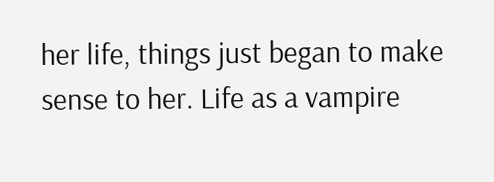her life, things just began to make sense to her. Life as a vampire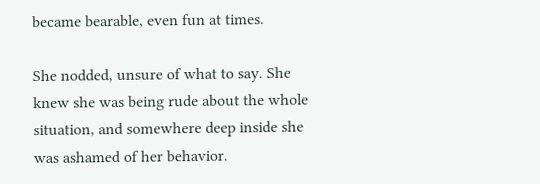became bearable, even fun at times.

She nodded, unsure of what to say. She knew she was being rude about the whole situation, and somewhere deep inside she was ashamed of her behavior.